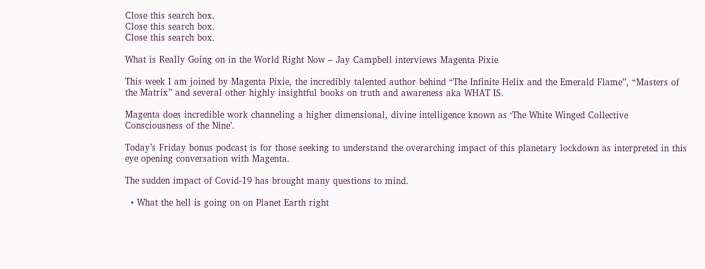Close this search box.
Close this search box.
Close this search box.

What is Really Going on in the World Right Now – Jay Campbell interviews Magenta Pixie

This week I am joined by Magenta Pixie, the incredibly talented author behind “The Infinite Helix and the Emerald Flame”, “Masters of the Matrix” and several other highly insightful books on truth and awareness aka WHAT IS.

Magenta does incredible work channeling a higher dimensional, divine intelligence known as ‘The White Winged Collective Consciousness of the Nine’.

Today’s Friday bonus podcast is for those seeking to understand the overarching impact of this planetary lockdown as interpreted in this eye opening conversation with Magenta.

The sudden impact of Covid-19 has brought many questions to mind.

  • What the hell is going on on Planet Earth right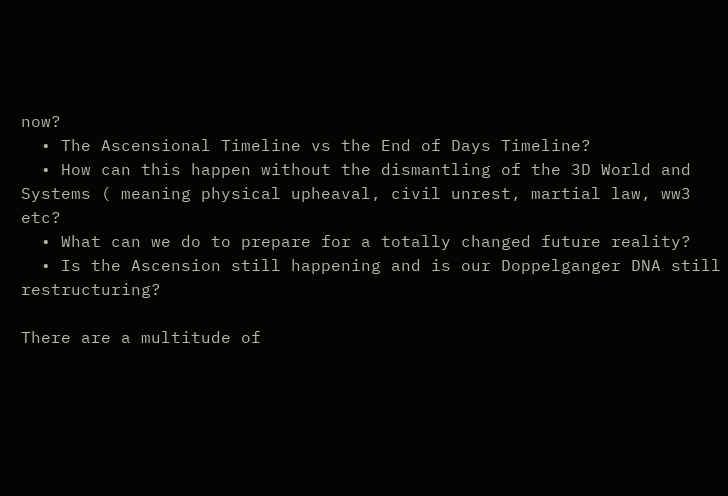now?
  • The Ascensional Timeline vs the End of Days Timeline?
  • How can this happen without the dismantling of the 3D World and Systems ( meaning physical upheaval, civil unrest, martial law, ww3 etc?
  • What can we do to prepare for a totally changed future reality?
  • Is the Ascension still happening and is our Doppelganger DNA still restructuring?

There are a multitude of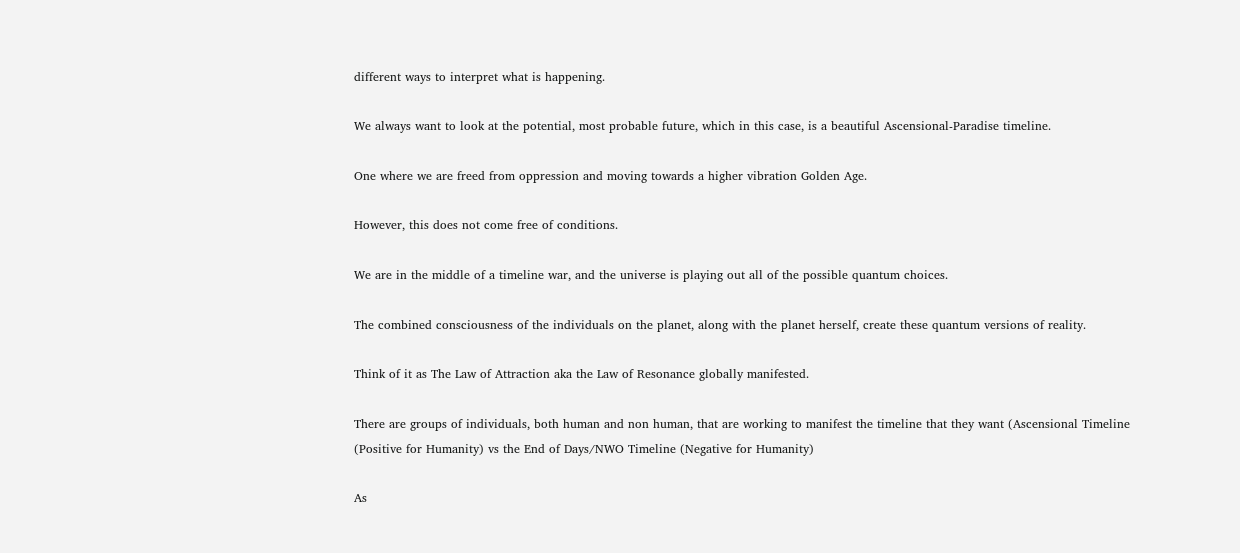different ways to interpret what is happening.

We always want to look at the potential, most probable future, which in this case, is a beautiful Ascensional-Paradise timeline.

One where we are freed from oppression and moving towards a higher vibration Golden Age.

However, this does not come free of conditions.

We are in the middle of a timeline war, and the universe is playing out all of the possible quantum choices.

The combined consciousness of the individuals on the planet, along with the planet herself, create these quantum versions of reality.

Think of it as The Law of Attraction aka the Law of Resonance globally manifested.

There are groups of individuals, both human and non human, that are working to manifest the timeline that they want (Ascensional Timeline (Positive for Humanity) vs the End of Days/NWO Timeline (Negative for Humanity)

As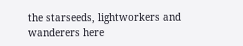the starseeds, lightworkers and wanderers here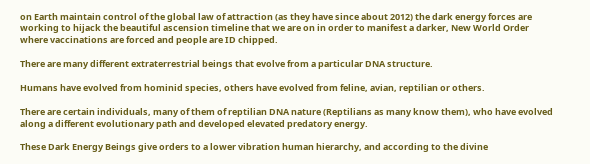on Earth maintain control of the global law of attraction (as they have since about 2012) the dark energy forces are working to hijack the beautiful ascension timeline that we are on in order to manifest a darker, New World Order where vaccinations are forced and people are ID chipped.

There are many different extraterrestrial beings that evolve from a particular DNA structure.

Humans have evolved from hominid species, others have evolved from feline, avian, reptilian or others.

There are certain individuals, many of them of reptilian DNA nature (Reptilians as many know them), who have evolved along a different evolutionary path and developed elevated predatory energy.

These Dark Energy Beings give orders to a lower vibration human hierarchy, and according to the divine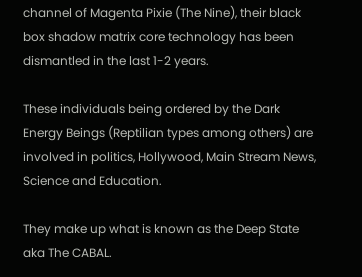channel of Magenta Pixie (The Nine), their black box shadow matrix core technology has been dismantled in the last 1-2 years.

These individuals being ordered by the Dark Energy Beings (Reptilian types among others) are  involved in politics, Hollywood, Main Stream News, Science and Education.

They make up what is known as the Deep State aka The CABAL.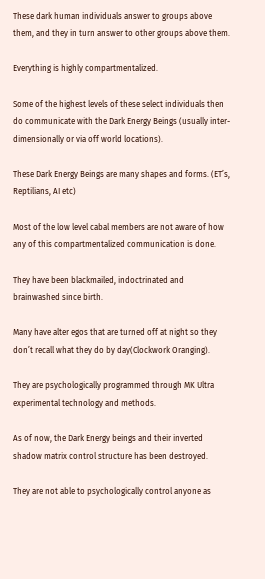These dark human individuals answer to groups above them, and they in turn answer to other groups above them.

Everything is highly compartmentalized.

Some of the highest levels of these select individuals then do communicate with the Dark Energy Beings (usually inter-dimensionally or via off world locations).

These Dark Energy Beings are many shapes and forms. (ET’s, Reptilians, AI etc)

Most of the low level cabal members are not aware of how any of this compartmentalized communication is done.

They have been blackmailed, indoctrinated and brainwashed since birth.

Many have alter egos that are turned off at night so they don’t recall what they do by day(Clockwork Oranging).

They are psychologically programmed through MK Ultra experimental technology and methods.

As of now, the Dark Energy beings and their inverted shadow matrix control structure has been destroyed.

They are not able to psychologically control anyone as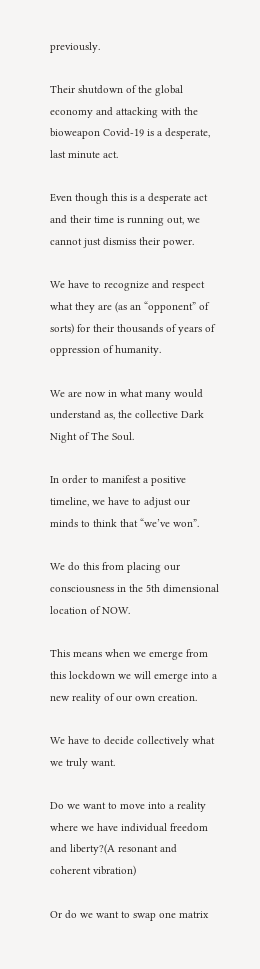previously.

Their shutdown of the global economy and attacking with the bioweapon Covid-19 is a desperate, last minute act.

Even though this is a desperate act and their time is running out, we cannot just dismiss their power.

We have to recognize and respect what they are (as an “opponent” of sorts) for their thousands of years of oppression of humanity.

We are now in what many would understand as, the collective Dark Night of The Soul.

In order to manifest a positive timeline, we have to adjust our minds to think that “we’ve won”.

We do this from placing our consciousness in the 5th dimensional location of NOW.

This means when we emerge from this lockdown we will emerge into a new reality of our own creation.

We have to decide collectively what we truly want.

Do we want to move into a reality where we have individual freedom and liberty?(A resonant and coherent vibration)

Or do we want to swap one matrix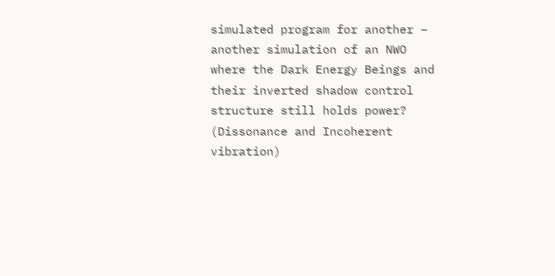simulated program for another – another simulation of an NWO where the Dark Energy Beings and their inverted shadow control structure still holds power? (Dissonance and Incoherent vibration)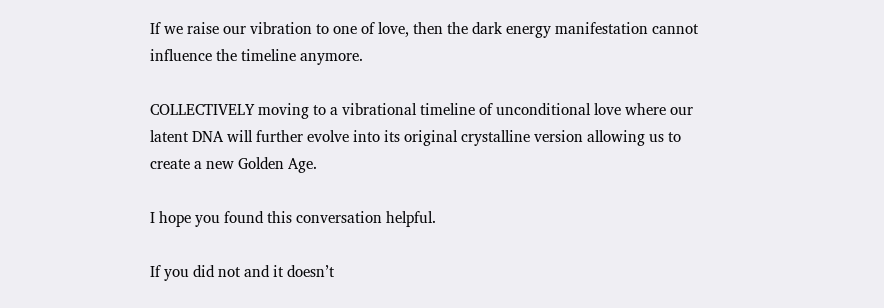If we raise our vibration to one of love, then the dark energy manifestation cannot influence the timeline anymore.

COLLECTIVELY moving to a vibrational timeline of unconditional love where our latent DNA will further evolve into its original crystalline version allowing us to create a new Golden Age.

I hope you found this conversation helpful.

If you did not and it doesn’t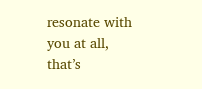resonate with you at all, that’s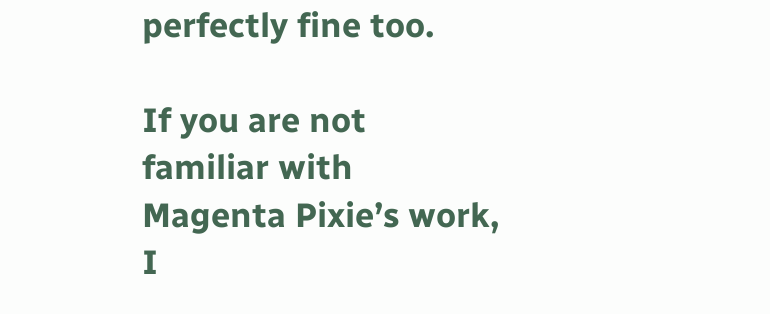perfectly fine too.

If you are not familiar with Magenta Pixie’s work, I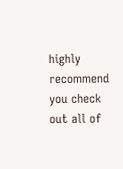highly recommend you check out all of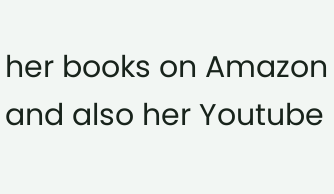her books on Amazon and also her Youtube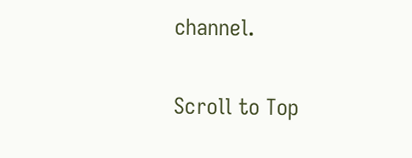channel.

Scroll to Top